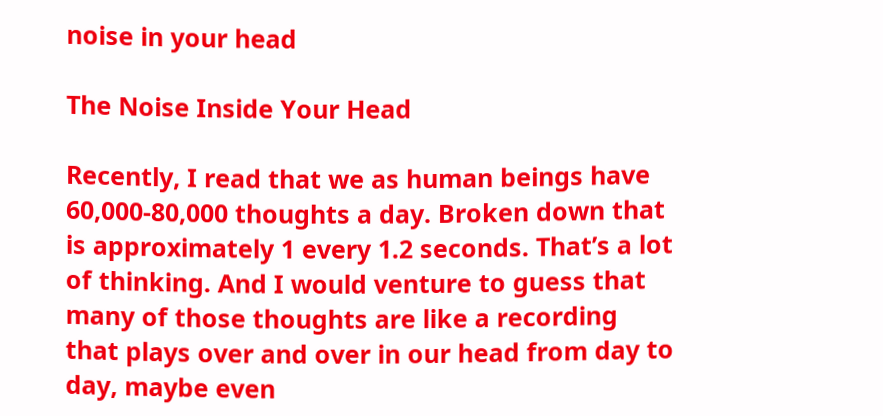noise in your head

The Noise Inside Your Head

Recently, I read that we as human beings have 60,000-80,000 thoughts a day. Broken down that is approximately 1 every 1.2 seconds. That’s a lot of thinking. And I would venture to guess that many of those thoughts are like a recording that plays over and over in our head from day to day, maybe even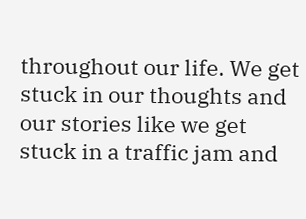throughout our life. We get stuck in our thoughts and our stories like we get stuck in a traffic jam and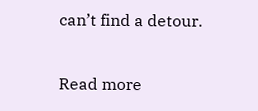can’t find a detour.

Read more